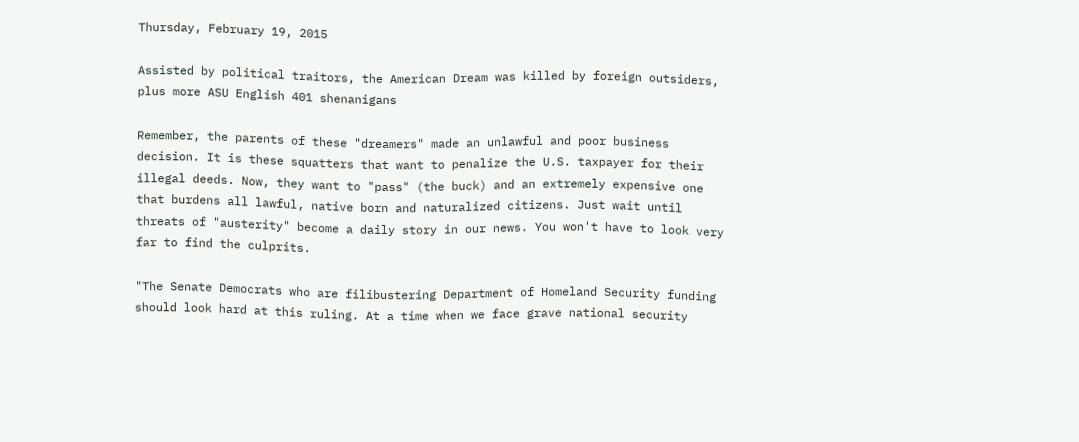Thursday, February 19, 2015

Assisted by political traitors, the American Dream was killed by foreign outsiders, plus more ASU English 401 shenanigans

Remember, the parents of these "dreamers" made an unlawful and poor business decision. It is these squatters that want to penalize the U.S. taxpayer for their illegal deeds. Now, they want to "pass" (the buck) and an extremely expensive one that burdens all lawful, native born and naturalized citizens. Just wait until threats of "austerity" become a daily story in our news. You won't have to look very far to find the culprits.

"The Senate Democrats who are filibustering Department of Homeland Security funding should look hard at this ruling. At a time when we face grave national security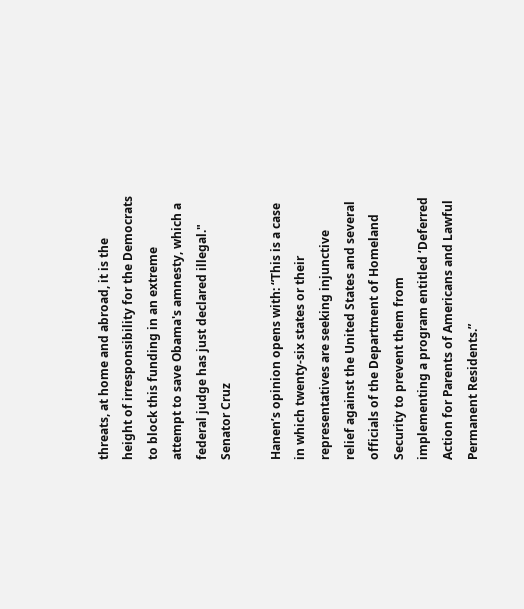threats, at home and abroad, it is the height of irresponsibility for the Democrats to block this funding in an extreme attempt to save Obama's amnesty, which a federal judge has just declared illegal." Senator Cruz

Hanen’s opinion opens with: “This is a case in which twenty-six states or their representatives are seeking injunctive relief against the United States and several officials of the Department of Homeland Security to prevent them from implementing a program entitled ‘Deferred Action for Parents of Americans and Lawful Permanent Residents.”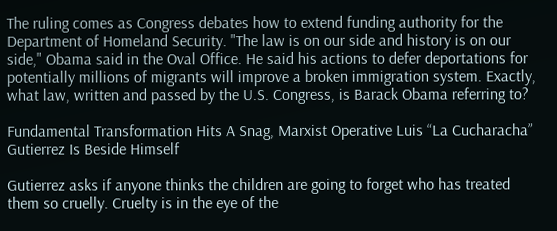The ruling comes as Congress debates how to extend funding authority for the Department of Homeland Security. "The law is on our side and history is on our side," Obama said in the Oval Office. He said his actions to defer deportations for potentially millions of migrants will improve a broken immigration system. Exactly, what law, written and passed by the U.S. Congress, is Barack Obama referring to?

Fundamental Transformation Hits A Snag, Marxist Operative Luis “La Cucharacha” Gutierrez Is Beside Himself

Gutierrez asks if anyone thinks the children are going to forget who has treated them so cruelly. Cruelty is in the eye of the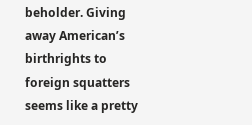beholder. Giving away American’s birthrights to foreign squatters seems like a pretty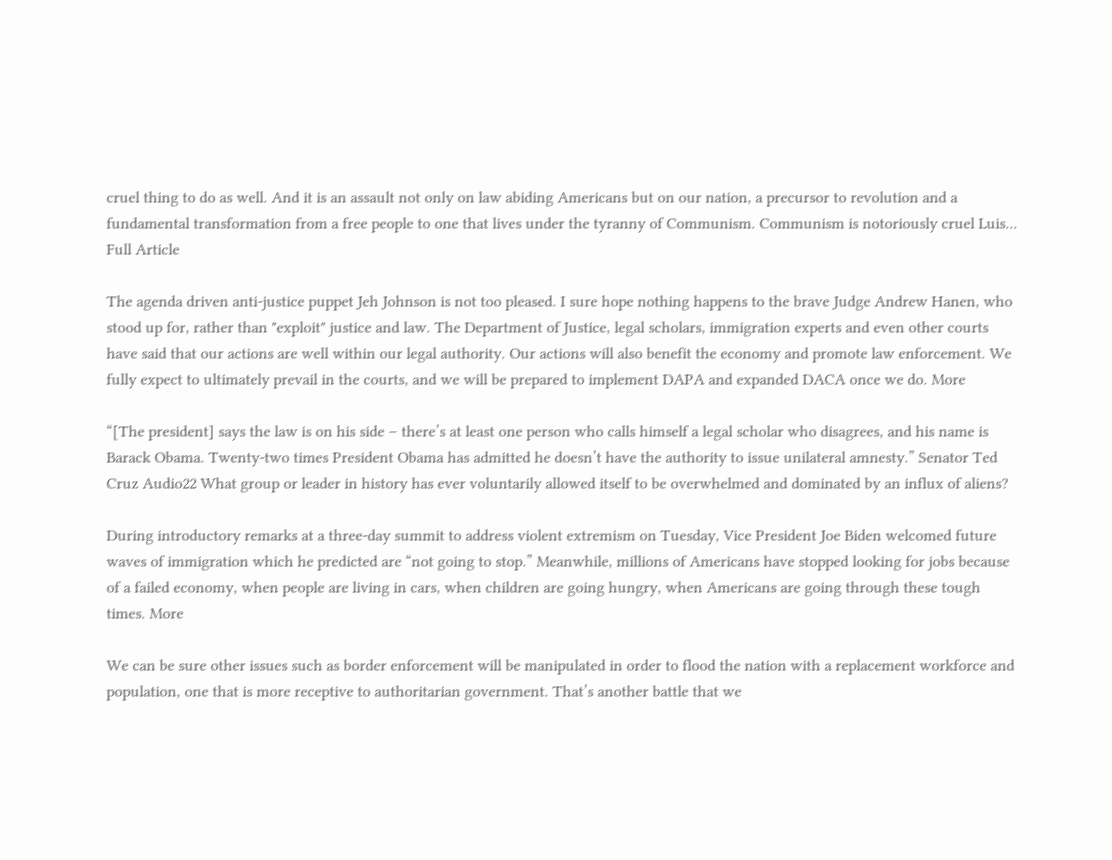cruel thing to do as well. And it is an assault not only on law abiding Americans but on our nation, a precursor to revolution and a fundamental transformation from a free people to one that lives under the tyranny of Communism. Communism is notoriously cruel Luis... Full Article

The agenda driven anti-justice puppet Jeh Johnson is not too pleased. I sure hope nothing happens to the brave Judge Andrew Hanen, who stood up for, rather than "exploit" justice and law. The Department of Justice, legal scholars, immigration experts and even other courts have said that our actions are well within our legal authority. Our actions will also benefit the economy and promote law enforcement. We fully expect to ultimately prevail in the courts, and we will be prepared to implement DAPA and expanded DACA once we do. More

“[The president] says the law is on his side – there’s at least one person who calls himself a legal scholar who disagrees, and his name is Barack Obama. Twenty-two times President Obama has admitted he doesn’t have the authority to issue unilateral amnesty.” Senator Ted Cruz Audio22 What group or leader in history has ever voluntarily allowed itself to be overwhelmed and dominated by an influx of aliens?

During introductory remarks at a three-day summit to address violent extremism on Tuesday, Vice President Joe Biden welcomed future waves of immigration which he predicted are “not going to stop.” Meanwhile, millions of Americans have stopped looking for jobs because of a failed economy, when people are living in cars, when children are going hungry, when Americans are going through these tough times. More

We can be sure other issues such as border enforcement will be manipulated in order to flood the nation with a replacement workforce and population, one that is more receptive to authoritarian government. That’s another battle that we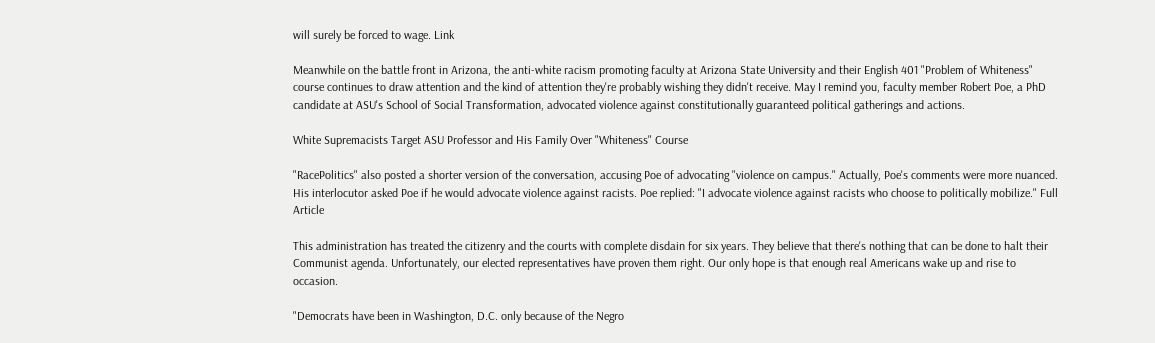will surely be forced to wage. Link

Meanwhile on the battle front in Arizona, the anti-white racism promoting faculty at Arizona State University and their English 401 "Problem of Whiteness" course continues to draw attention and the kind of attention they're probably wishing they didn't receive. May I remind you, faculty member Robert Poe, a PhD candidate at ASU's School of Social Transformation, advocated violence against constitutionally guaranteed political gatherings and actions.

White Supremacists Target ASU Professor and His Family Over "Whiteness" Course

"RacePolitics" also posted a shorter version of the conversation, accusing Poe of advocating "violence on campus." Actually, Poe's comments were more nuanced. His interlocutor asked Poe if he would advocate violence against racists. Poe replied: "I advocate violence against racists who choose to politically mobilize." Full Article

This administration has treated the citizenry and the courts with complete disdain for six years. They believe that there's nothing that can be done to halt their Communist agenda. Unfortunately, our elected representatives have proven them right. Our only hope is that enough real Americans wake up and rise to occasion.

"Democrats have been in Washington, D.C. only because of the Negro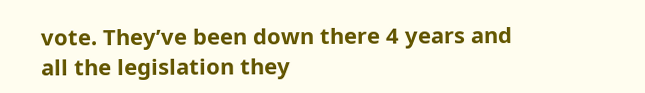vote. They’ve been down there 4 years and all the legislation they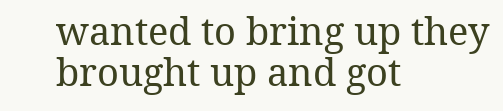wanted to bring up they brought up and got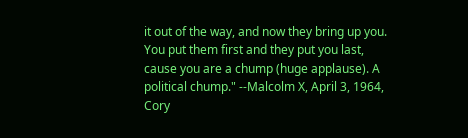it out of the way, and now they bring up you. You put them first and they put you last, cause you are a chump (huge applause). A political chump." --Malcolm X, April 3, 1964, Cory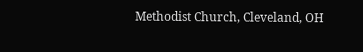Methodist Church, Cleveland, OH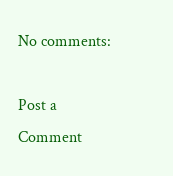No comments:

Post a Comment